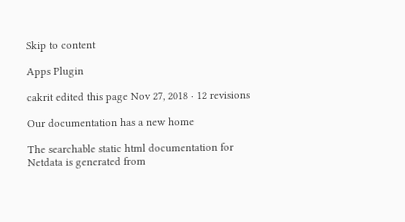Skip to content

Apps Plugin

cakrit edited this page Nov 27, 2018 · 12 revisions

Our documentation has a new home

The searchable static html documentation for Netdata is generated from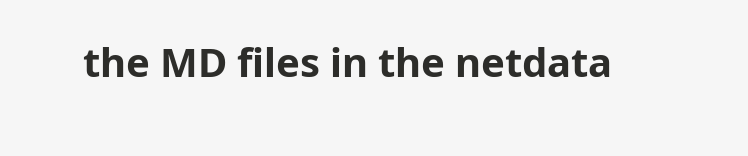the MD files in the netdata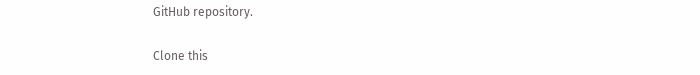GitHub repository.

Clone this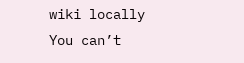wiki locally
You can’t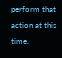perform that action at this time.